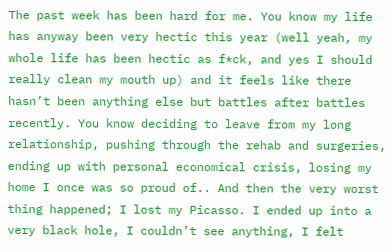The past week has been hard for me. You know my life has anyway been very hectic this year (well yeah, my whole life has been hectic as f*ck, and yes I should really clean my mouth up) and it feels like there hasn’t been anything else but battles after battles recently. You know deciding to leave from my long relationship, pushing through the rehab and surgeries, ending up with personal economical crisis, losing my home I once was so proud of.. And then the very worst thing happened; I lost my Picasso. I ended up into a very black hole, I couldn’t see anything, I felt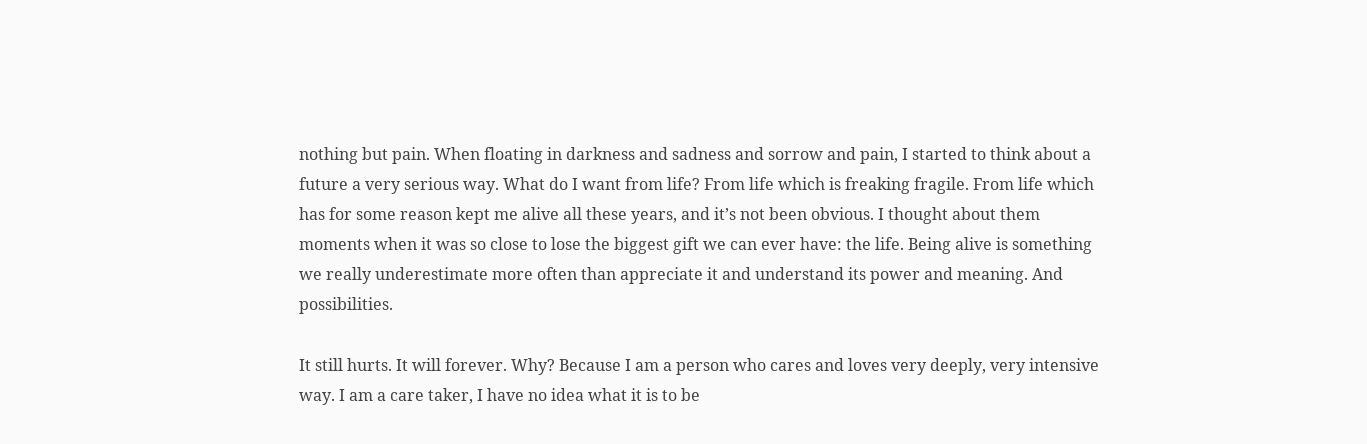nothing but pain. When floating in darkness and sadness and sorrow and pain, I started to think about a future a very serious way. What do I want from life? From life which is freaking fragile. From life which has for some reason kept me alive all these years, and it’s not been obvious. I thought about them moments when it was so close to lose the biggest gift we can ever have: the life. Being alive is something we really underestimate more often than appreciate it and understand its power and meaning. And possibilities.

It still hurts. It will forever. Why? Because I am a person who cares and loves very deeply, very intensive way. I am a care taker, I have no idea what it is to be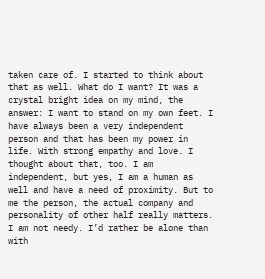taken care of. I started to think about that as well. What do I want? It was a crystal bright idea on my mind, the answer: I want to stand on my own feet. I have always been a very independent person and that has been my power in life. With strong empathy and love. I thought about that, too. I am independent, but yes, I am a human as well and have a need of proximity. But to me the person, the actual company and personality of other half really matters. I am not needy. I’d rather be alone than with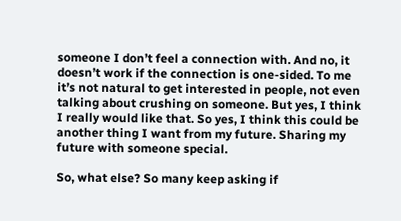someone I don’t feel a connection with. And no, it doesn’t work if the connection is one-sided. To me it’s not natural to get interested in people, not even talking about crushing on someone. But yes, I think I really would like that. So yes, I think this could be another thing I want from my future. Sharing my future with someone special.

So, what else? So many keep asking if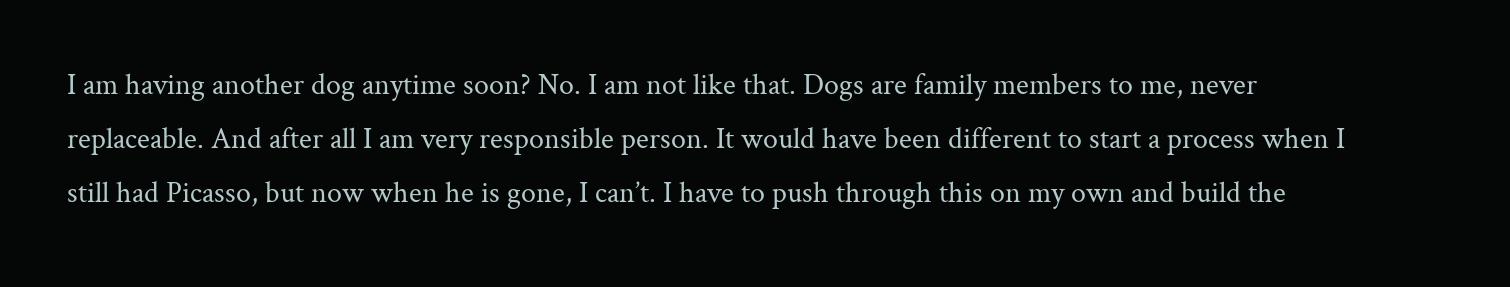I am having another dog anytime soon? No. I am not like that. Dogs are family members to me, never replaceable. And after all I am very responsible person. It would have been different to start a process when I still had Picasso, but now when he is gone, I can’t. I have to push through this on my own and build the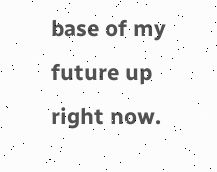base of my future up right now.